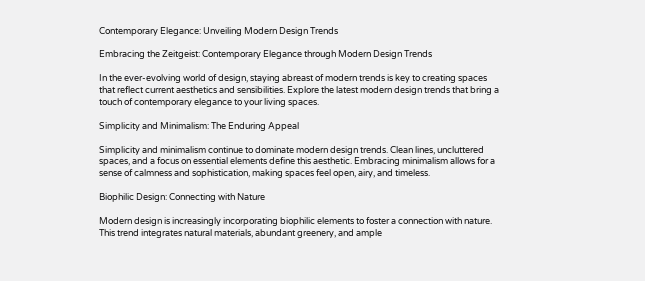Contemporary Elegance: Unveiling Modern Design Trends

Embracing the Zeitgeist: Contemporary Elegance through Modern Design Trends

In the ever-evolving world of design, staying abreast of modern trends is key to creating spaces that reflect current aesthetics and sensibilities. Explore the latest modern design trends that bring a touch of contemporary elegance to your living spaces.

Simplicity and Minimalism: The Enduring Appeal

Simplicity and minimalism continue to dominate modern design trends. Clean lines, uncluttered spaces, and a focus on essential elements define this aesthetic. Embracing minimalism allows for a sense of calmness and sophistication, making spaces feel open, airy, and timeless.

Biophilic Design: Connecting with Nature

Modern design is increasingly incorporating biophilic elements to foster a connection with nature. This trend integrates natural materials, abundant greenery, and ample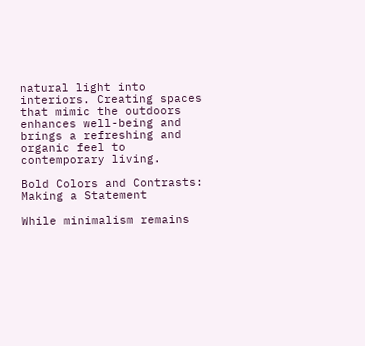natural light into interiors. Creating spaces that mimic the outdoors enhances well-being and brings a refreshing and organic feel to contemporary living.

Bold Colors and Contrasts: Making a Statement

While minimalism remains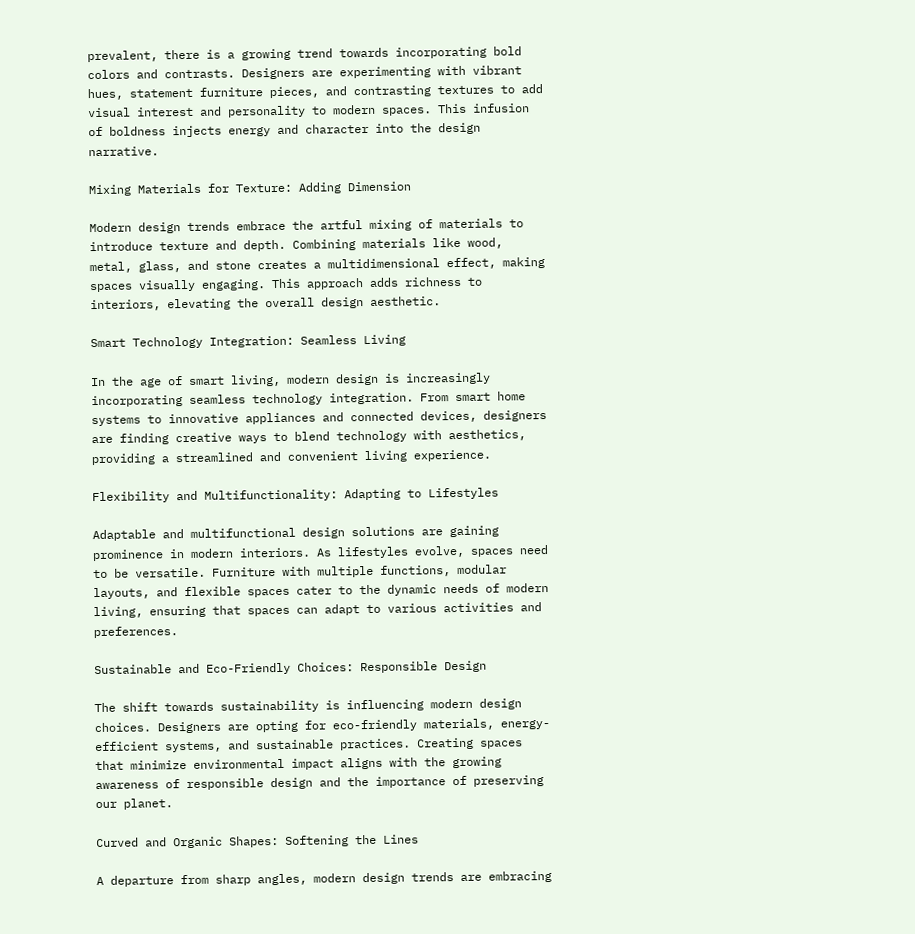prevalent, there is a growing trend towards incorporating bold colors and contrasts. Designers are experimenting with vibrant hues, statement furniture pieces, and contrasting textures to add visual interest and personality to modern spaces. This infusion of boldness injects energy and character into the design narrative.

Mixing Materials for Texture: Adding Dimension

Modern design trends embrace the artful mixing of materials to introduce texture and depth. Combining materials like wood, metal, glass, and stone creates a multidimensional effect, making spaces visually engaging. This approach adds richness to interiors, elevating the overall design aesthetic.

Smart Technology Integration: Seamless Living

In the age of smart living, modern design is increasingly incorporating seamless technology integration. From smart home systems to innovative appliances and connected devices, designers are finding creative ways to blend technology with aesthetics, providing a streamlined and convenient living experience.

Flexibility and Multifunctionality: Adapting to Lifestyles

Adaptable and multifunctional design solutions are gaining prominence in modern interiors. As lifestyles evolve, spaces need to be versatile. Furniture with multiple functions, modular layouts, and flexible spaces cater to the dynamic needs of modern living, ensuring that spaces can adapt to various activities and preferences.

Sustainable and Eco-Friendly Choices: Responsible Design

The shift towards sustainability is influencing modern design choices. Designers are opting for eco-friendly materials, energy-efficient systems, and sustainable practices. Creating spaces that minimize environmental impact aligns with the growing awareness of responsible design and the importance of preserving our planet.

Curved and Organic Shapes: Softening the Lines

A departure from sharp angles, modern design trends are embracing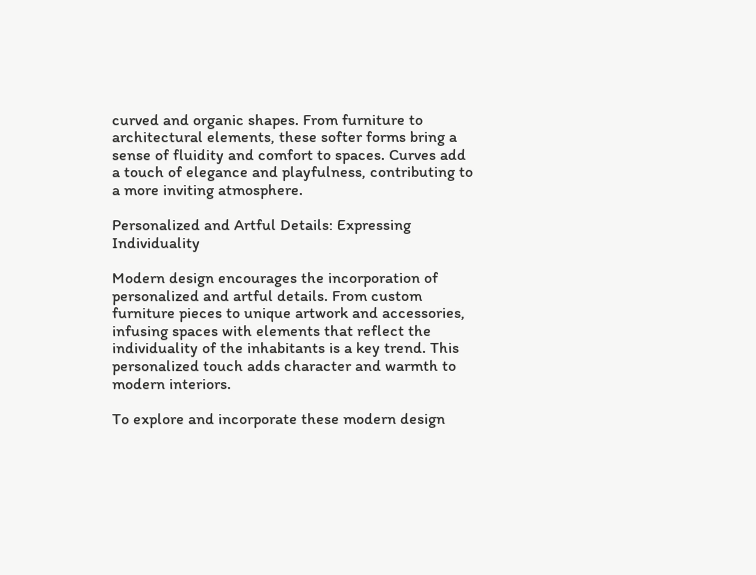curved and organic shapes. From furniture to architectural elements, these softer forms bring a sense of fluidity and comfort to spaces. Curves add a touch of elegance and playfulness, contributing to a more inviting atmosphere.

Personalized and Artful Details: Expressing Individuality

Modern design encourages the incorporation of personalized and artful details. From custom furniture pieces to unique artwork and accessories, infusing spaces with elements that reflect the individuality of the inhabitants is a key trend. This personalized touch adds character and warmth to modern interiors.

To explore and incorporate these modern design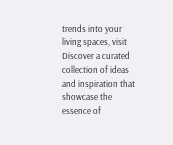trends into your living spaces, visit Discover a curated collection of ideas and inspiration that showcase the essence of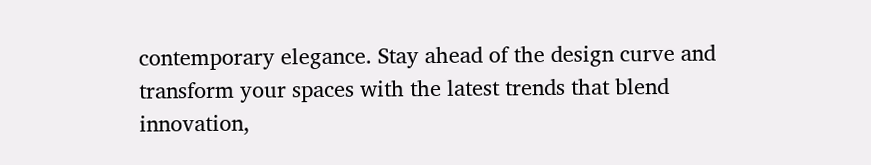contemporary elegance. Stay ahead of the design curve and transform your spaces with the latest trends that blend innovation,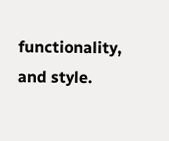functionality, and style.